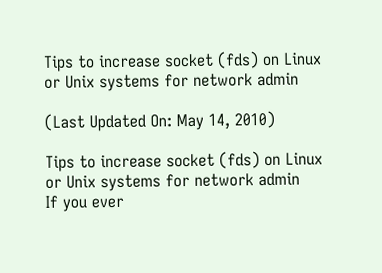Tips to increase socket (fds) on Linux or Unix systems for network admin

(Last Updated On: May 14, 2010)

Tips to increase socket (fds) on Linux or Unix systems for network admin
If you ever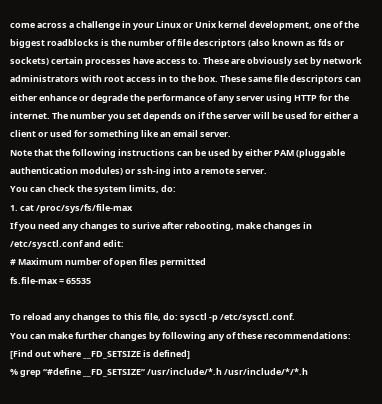come across a challenge in your Linux or Unix kernel development, one of the biggest roadblocks is the number of file descriptors (also known as fds or sockets) certain processes have access to. These are obviously set by network administrators with root access in to the box. These same file descriptors can either enhance or degrade the performance of any server using HTTP for the internet. The number you set depends on if the server will be used for either a client or used for something like an email server.
Note that the following instructions can be used by either PAM (pluggable authentication modules) or ssh-ing into a remote server.
You can check the system limits, do:
1. cat /proc/sys/fs/file-max
If you need any changes to surive after rebooting, make changes in /etc/sysctl.conf and edit:
# Maximum number of open files permitted
fs.file-max = 65535

To reload any changes to this file, do: sysctl -p /etc/sysctl.conf.
You can make further changes by following any of these recommendations:
[Find out where __FD_SETSIZE is defined]
% grep “#define __FD_SETSIZE” /usr/include/*.h /usr/include/*/*.h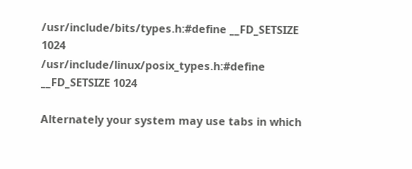/usr/include/bits/types.h:#define __FD_SETSIZE 1024
/usr/include/linux/posix_types.h:#define __FD_SETSIZE 1024

Alternately your system may use tabs in which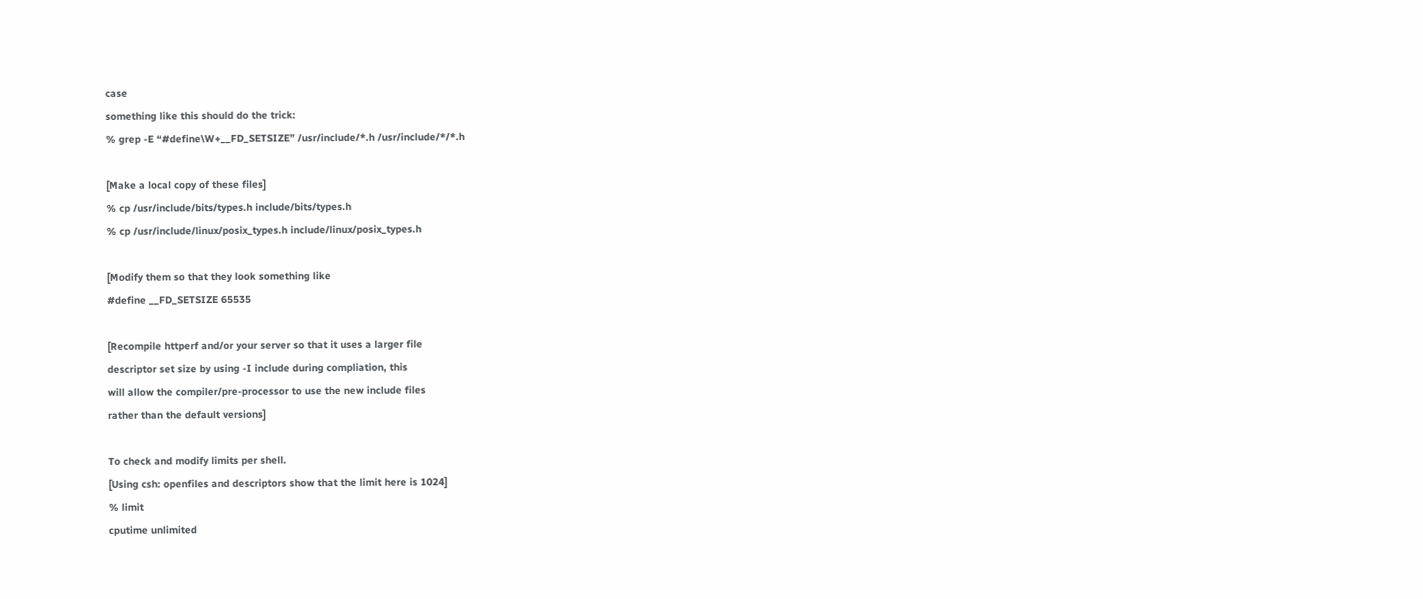case
something like this should do the trick:
% grep -E “#define\W+__FD_SETSIZE” /usr/include/*.h /usr/include/*/*.h

[Make a local copy of these files]
% cp /usr/include/bits/types.h include/bits/types.h
% cp /usr/include/linux/posix_types.h include/linux/posix_types.h

[Modify them so that they look something like
#define __FD_SETSIZE 65535

[Recompile httperf and/or your server so that it uses a larger file
descriptor set size by using -I include during compliation, this
will allow the compiler/pre-processor to use the new include files
rather than the default versions]

To check and modify limits per shell.
[Using csh: openfiles and descriptors show that the limit here is 1024]
% limit
cputime unlimited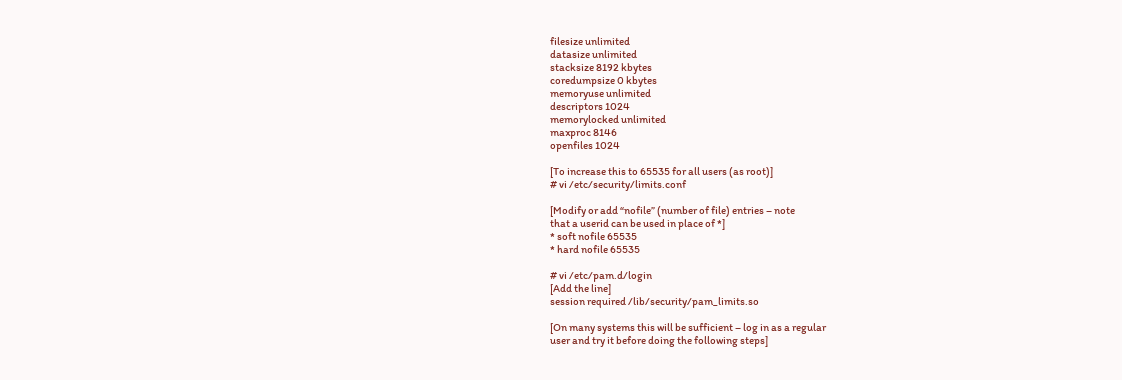filesize unlimited
datasize unlimited
stacksize 8192 kbytes
coredumpsize 0 kbytes
memoryuse unlimited
descriptors 1024
memorylocked unlimited
maxproc 8146
openfiles 1024

[To increase this to 65535 for all users (as root)]
# vi /etc/security/limits.conf

[Modify or add “nofile” (number of file) entries – note
that a userid can be used in place of *]
* soft nofile 65535
* hard nofile 65535

# vi /etc/pam.d/login
[Add the line]
session required /lib/security/pam_limits.so

[On many systems this will be sufficient – log in as a regular
user and try it before doing the following steps]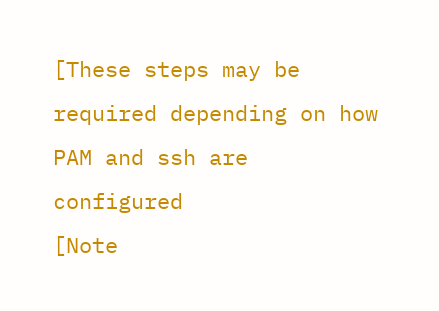[These steps may be required depending on how PAM and ssh are configured
[Note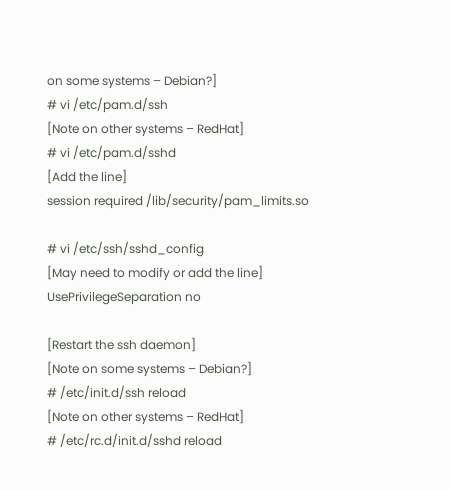on some systems – Debian?]
# vi /etc/pam.d/ssh
[Note on other systems – RedHat]
# vi /etc/pam.d/sshd
[Add the line]
session required /lib/security/pam_limits.so

# vi /etc/ssh/sshd_config
[May need to modify or add the line]
UsePrivilegeSeparation no

[Restart the ssh daemon]
[Note on some systems – Debian?]
# /etc/init.d/ssh reload
[Note on other systems – RedHat]
# /etc/rc.d/init.d/sshd reload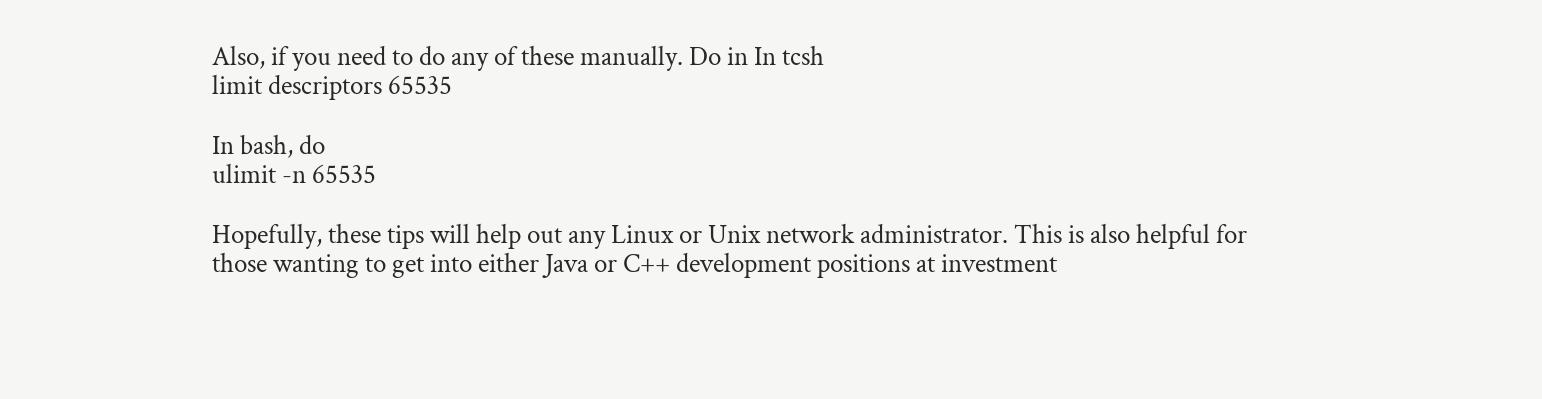Also, if you need to do any of these manually. Do in In tcsh
limit descriptors 65535

In bash, do
ulimit -n 65535

Hopefully, these tips will help out any Linux or Unix network administrator. This is also helpful for those wanting to get into either Java or C++ development positions at investment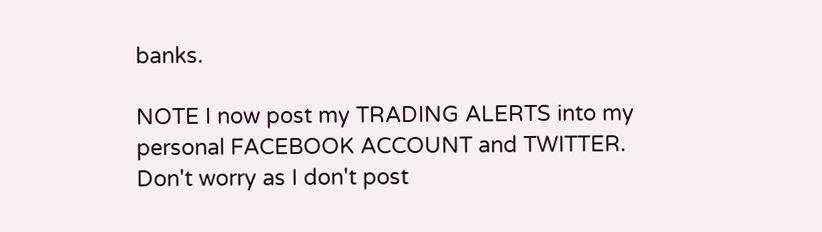banks.

NOTE I now post my TRADING ALERTS into my personal FACEBOOK ACCOUNT and TWITTER. Don't worry as I don't post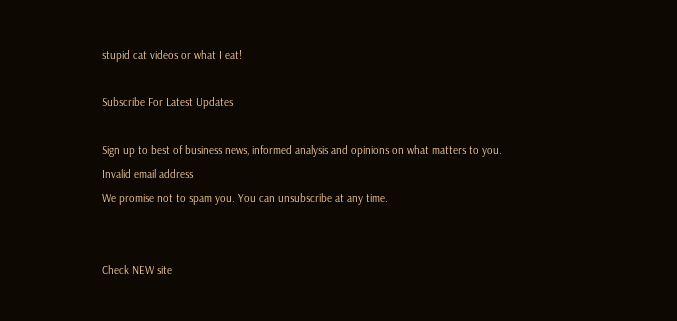stupid cat videos or what I eat!

Subscribe For Latest Updates

Sign up to best of business news, informed analysis and opinions on what matters to you.
Invalid email address
We promise not to spam you. You can unsubscribe at any time.


Check NEW site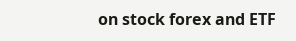on stock forex and ETF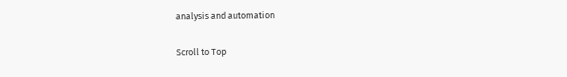analysis and automation

Scroll to Top